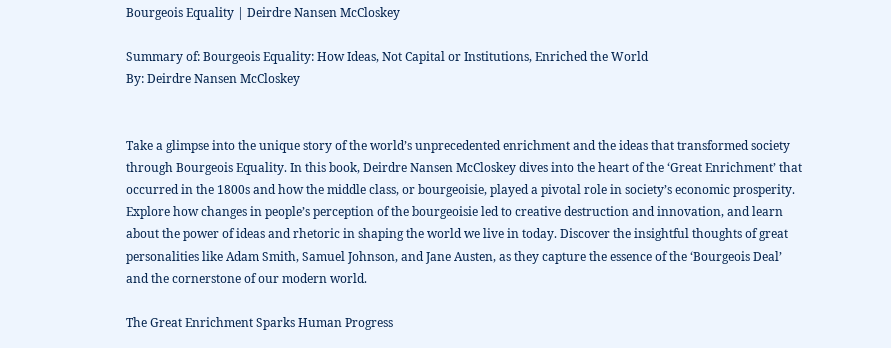Bourgeois Equality | Deirdre Nansen McCloskey

Summary of: Bourgeois Equality: How Ideas, Not Capital or Institutions, Enriched the World
By: Deirdre Nansen McCloskey


Take a glimpse into the unique story of the world’s unprecedented enrichment and the ideas that transformed society through Bourgeois Equality. In this book, Deirdre Nansen McCloskey dives into the heart of the ‘Great Enrichment’ that occurred in the 1800s and how the middle class, or bourgeoisie, played a pivotal role in society’s economic prosperity. Explore how changes in people’s perception of the bourgeoisie led to creative destruction and innovation, and learn about the power of ideas and rhetoric in shaping the world we live in today. Discover the insightful thoughts of great personalities like Adam Smith, Samuel Johnson, and Jane Austen, as they capture the essence of the ‘Bourgeois Deal’ and the cornerstone of our modern world.

The Great Enrichment Sparks Human Progress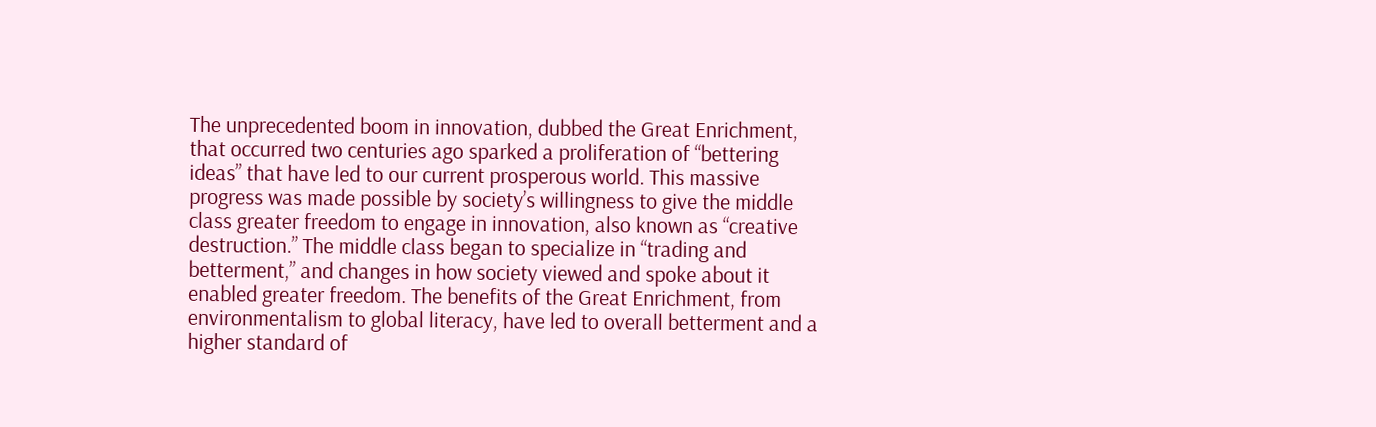The unprecedented boom in innovation, dubbed the Great Enrichment, that occurred two centuries ago sparked a proliferation of “bettering ideas” that have led to our current prosperous world. This massive progress was made possible by society’s willingness to give the middle class greater freedom to engage in innovation, also known as “creative destruction.” The middle class began to specialize in “trading and betterment,” and changes in how society viewed and spoke about it enabled greater freedom. The benefits of the Great Enrichment, from environmentalism to global literacy, have led to overall betterment and a higher standard of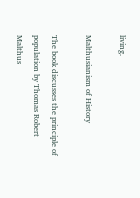living.

Malthusianism of History

The book discusses the principle of population by Thomas Robert Malthus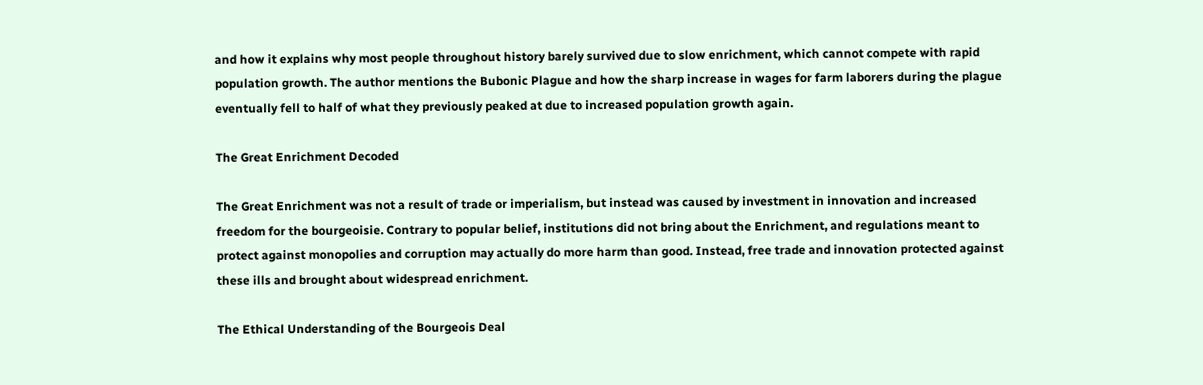and how it explains why most people throughout history barely survived due to slow enrichment, which cannot compete with rapid population growth. The author mentions the Bubonic Plague and how the sharp increase in wages for farm laborers during the plague eventually fell to half of what they previously peaked at due to increased population growth again.

The Great Enrichment Decoded

The Great Enrichment was not a result of trade or imperialism, but instead was caused by investment in innovation and increased freedom for the bourgeoisie. Contrary to popular belief, institutions did not bring about the Enrichment, and regulations meant to protect against monopolies and corruption may actually do more harm than good. Instead, free trade and innovation protected against these ills and brought about widespread enrichment.

The Ethical Understanding of the Bourgeois Deal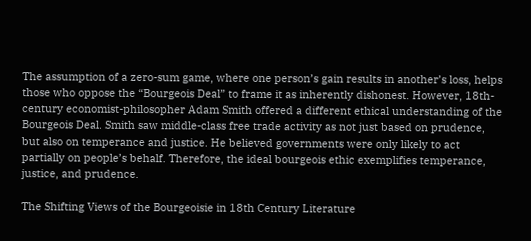The assumption of a zero-sum game, where one person’s gain results in another’s loss, helps those who oppose the “Bourgeois Deal” to frame it as inherently dishonest. However, 18th-century economist-philosopher Adam Smith offered a different ethical understanding of the Bourgeois Deal. Smith saw middle-class free trade activity as not just based on prudence, but also on temperance and justice. He believed governments were only likely to act partially on people’s behalf. Therefore, the ideal bourgeois ethic exemplifies temperance, justice, and prudence.

The Shifting Views of the Bourgeoisie in 18th Century Literature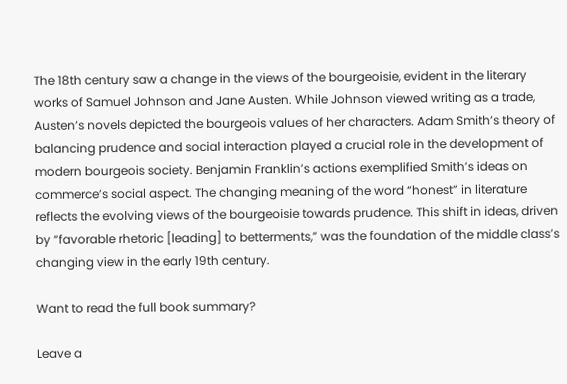The 18th century saw a change in the views of the bourgeoisie, evident in the literary works of Samuel Johnson and Jane Austen. While Johnson viewed writing as a trade, Austen’s novels depicted the bourgeois values of her characters. Adam Smith’s theory of balancing prudence and social interaction played a crucial role in the development of modern bourgeois society. Benjamin Franklin’s actions exemplified Smith’s ideas on commerce’s social aspect. The changing meaning of the word “honest” in literature reflects the evolving views of the bourgeoisie towards prudence. This shift in ideas, driven by “favorable rhetoric [leading] to betterments,” was the foundation of the middle class’s changing view in the early 19th century.

Want to read the full book summary?

Leave a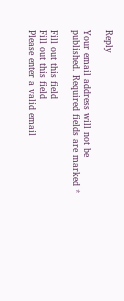Reply

Your email address will not be published. Required fields are marked *

Fill out this field
Fill out this field
Please enter a valid email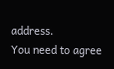address.
You need to agree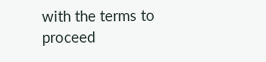with the terms to proceed